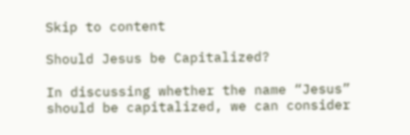Skip to content

Should Jesus be Capitalized?

In discussing whether the name “Jesus” should be capitalized, we can consider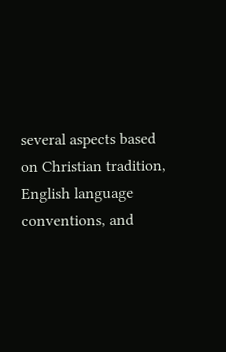several aspects based on Christian tradition, English language conventions, and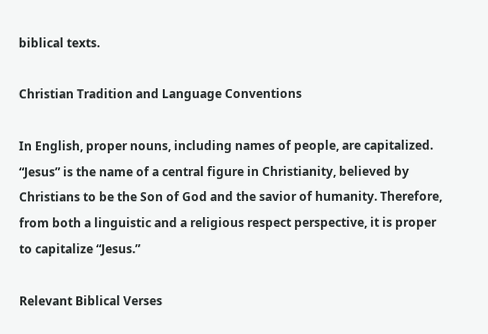biblical texts.

Christian Tradition and Language Conventions

In English, proper nouns, including names of people, are capitalized. “Jesus” is the name of a central figure in Christianity, believed by Christians to be the Son of God and the savior of humanity. Therefore, from both a linguistic and a religious respect perspective, it is proper to capitalize “Jesus.”

Relevant Biblical Verses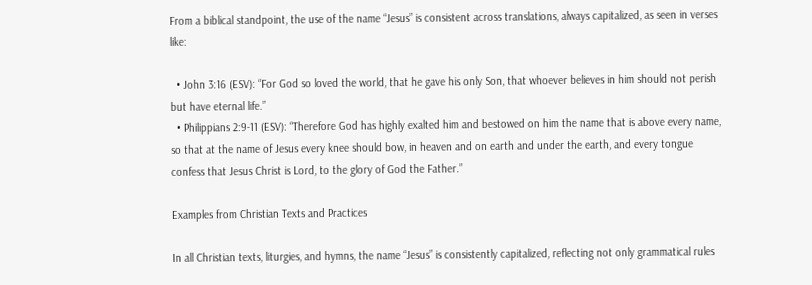From a biblical standpoint, the use of the name “Jesus” is consistent across translations, always capitalized, as seen in verses like:

  • John 3:16 (ESV): “For God so loved the world, that he gave his only Son, that whoever believes in him should not perish but have eternal life.”
  • Philippians 2:9-11 (ESV): “Therefore God has highly exalted him and bestowed on him the name that is above every name, so that at the name of Jesus every knee should bow, in heaven and on earth and under the earth, and every tongue confess that Jesus Christ is Lord, to the glory of God the Father.”

Examples from Christian Texts and Practices

In all Christian texts, liturgies, and hymns, the name “Jesus” is consistently capitalized, reflecting not only grammatical rules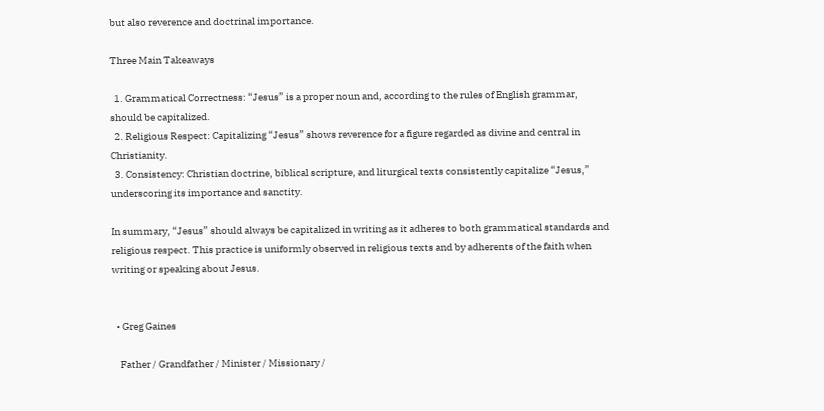but also reverence and doctrinal importance.

Three Main Takeaways

  1. Grammatical Correctness: “Jesus” is a proper noun and, according to the rules of English grammar, should be capitalized.
  2. Religious Respect: Capitalizing “Jesus” shows reverence for a figure regarded as divine and central in Christianity.
  3. Consistency: Christian doctrine, biblical scripture, and liturgical texts consistently capitalize “Jesus,” underscoring its importance and sanctity.

In summary, “Jesus” should always be capitalized in writing as it adheres to both grammatical standards and religious respect. This practice is uniformly observed in religious texts and by adherents of the faith when writing or speaking about Jesus.


  • Greg Gaines

    Father / Grandfather / Minister / Missionary /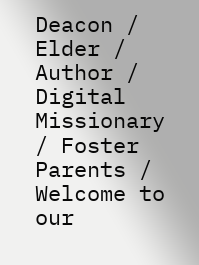Deacon / Elder / Author / Digital Missionary / Foster Parents / Welcome to our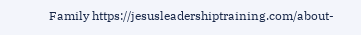Family https://jesusleadershiptraining.com/about-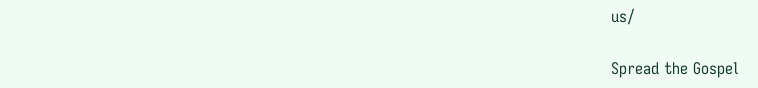us/

Spread the Gospel